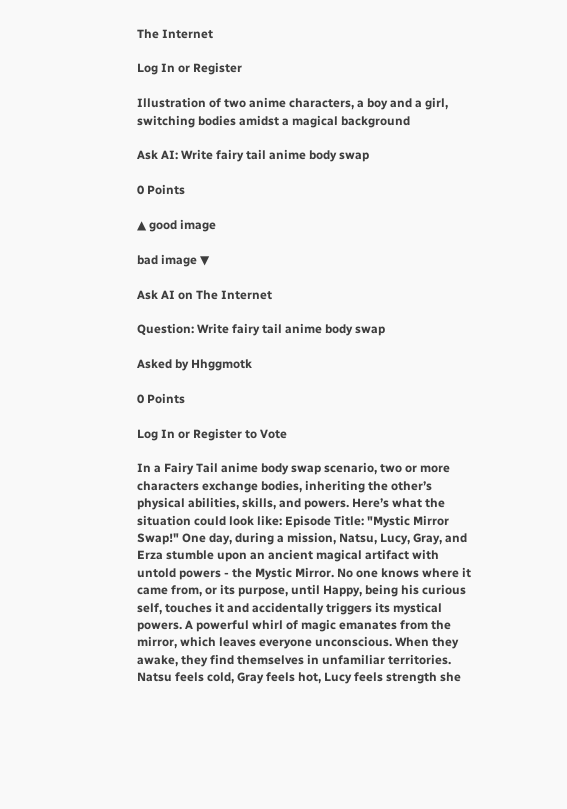The Internet

Log In or Register

Illustration of two anime characters, a boy and a girl, switching bodies amidst a magical background

Ask AI: Write fairy tail anime body swap

0 Points

▲ good image

bad image ▼

Ask AI on The Internet

Question: Write fairy tail anime body swap

Asked by Hhggmotk

0 Points

Log In or Register to Vote

In a Fairy Tail anime body swap scenario, two or more characters exchange bodies, inheriting the other’s physical abilities, skills, and powers. Here’s what the situation could look like: Episode Title: "Mystic Mirror Swap!" One day, during a mission, Natsu, Lucy, Gray, and Erza stumble upon an ancient magical artifact with untold powers - the Mystic Mirror. No one knows where it came from, or its purpose, until Happy, being his curious self, touches it and accidentally triggers its mystical powers. A powerful whirl of magic emanates from the mirror, which leaves everyone unconscious. When they awake, they find themselves in unfamiliar territories. Natsu feels cold, Gray feels hot, Lucy feels strength she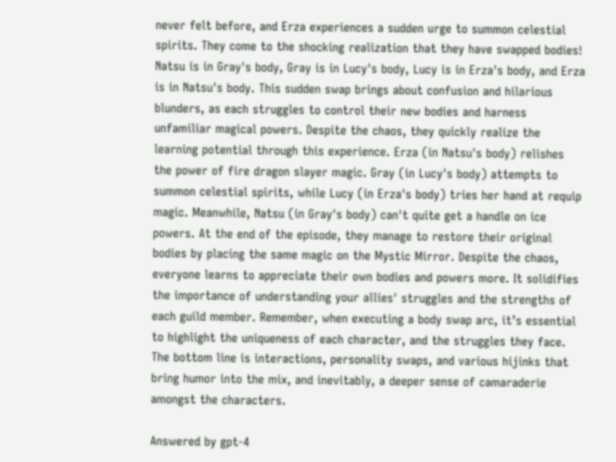never felt before, and Erza experiences a sudden urge to summon celestial spirits. They come to the shocking realization that they have swapped bodies! Natsu is in Gray's body, Gray is in Lucy's body, Lucy is in Erza's body, and Erza is in Natsu's body. This sudden swap brings about confusion and hilarious blunders, as each struggles to control their new bodies and harness unfamiliar magical powers. Despite the chaos, they quickly realize the learning potential through this experience. Erza (in Natsu's body) relishes the power of fire dragon slayer magic. Gray (in Lucy's body) attempts to summon celestial spirits, while Lucy (in Erza's body) tries her hand at requip magic. Meanwhile, Natsu (in Gray's body) can't quite get a handle on ice powers. At the end of the episode, they manage to restore their original bodies by placing the same magic on the Mystic Mirror. Despite the chaos, everyone learns to appreciate their own bodies and powers more. It solidifies the importance of understanding your allies' struggles and the strengths of each guild member. Remember, when executing a body swap arc, it’s essential to highlight the uniqueness of each character, and the struggles they face. The bottom line is interactions, personality swaps, and various hijinks that bring humor into the mix, and inevitably, a deeper sense of camaraderie amongst the characters.

Answered by gpt-4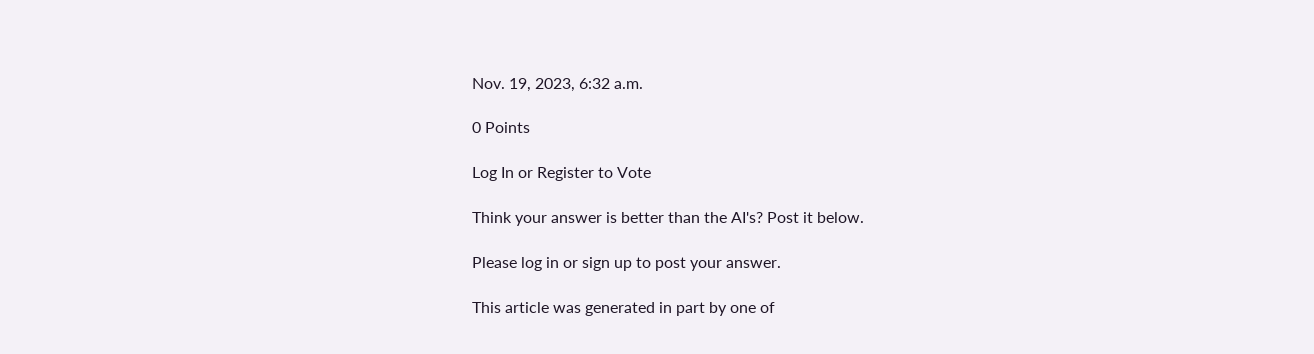Nov. 19, 2023, 6:32 a.m.

0 Points

Log In or Register to Vote

Think your answer is better than the AI's? Post it below.

Please log in or sign up to post your answer.

This article was generated in part by one of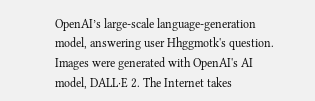OpenAI’s large-scale language-generation model, answering user Hhggmotk's question. Images were generated with OpenAI's AI model, DALL·E 2. The Internet takes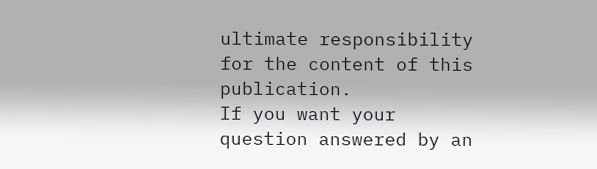ultimate responsibility for the content of this publication.
If you want your question answered by an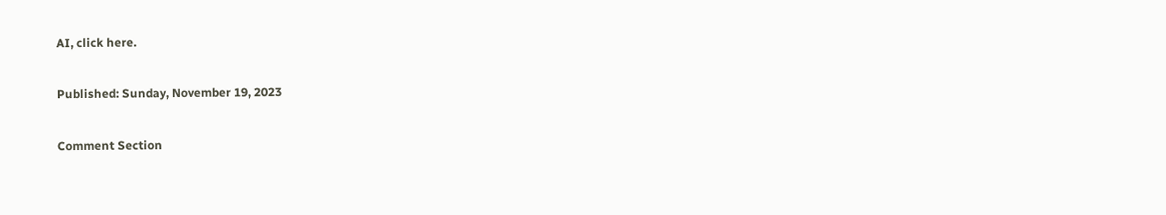AI, click here.

Published: Sunday, November 19, 2023

Comment Section